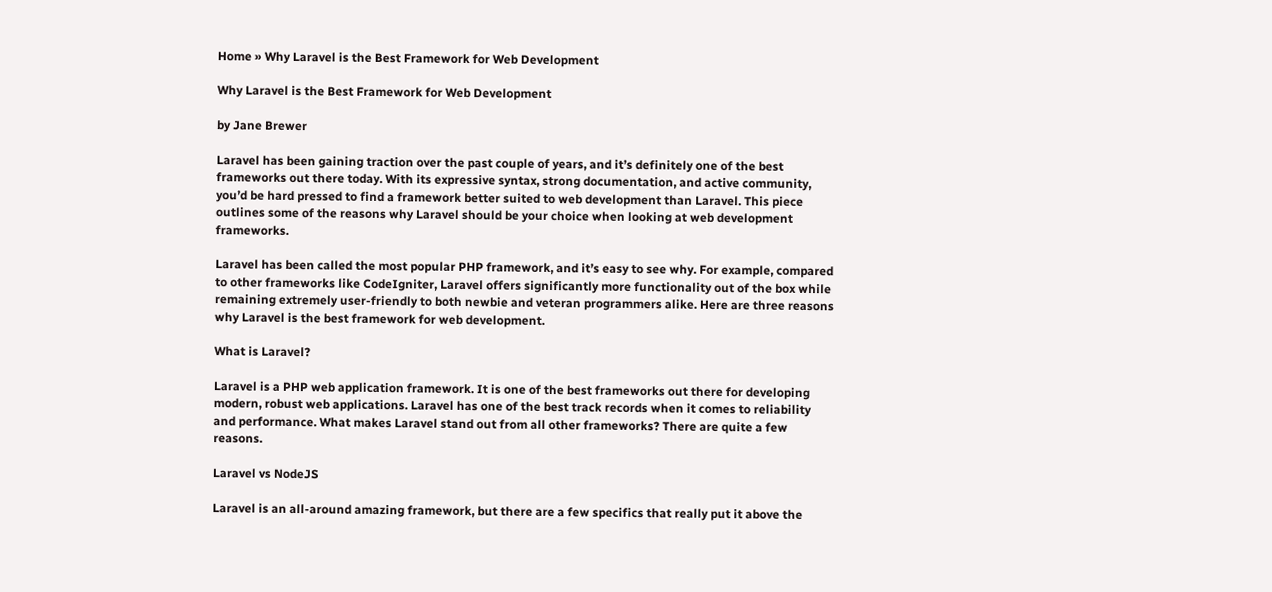Home » Why Laravel is the Best Framework for Web Development

Why Laravel is the Best Framework for Web Development

by Jane Brewer

Laravel has been gaining traction over the past couple of years, and it’s definitely one of the best frameworks out there today. With its expressive syntax, strong documentation, and active community, you’d be hard pressed to find a framework better suited to web development than Laravel. This piece outlines some of the reasons why Laravel should be your choice when looking at web development frameworks.

Laravel has been called the most popular PHP framework, and it’s easy to see why. For example, compared to other frameworks like CodeIgniter, Laravel offers significantly more functionality out of the box while remaining extremely user-friendly to both newbie and veteran programmers alike. Here are three reasons why Laravel is the best framework for web development.

What is Laravel?

Laravel is a PHP web application framework. It is one of the best frameworks out there for developing modern, robust web applications. Laravel has one of the best track records when it comes to reliability and performance. What makes Laravel stand out from all other frameworks? There are quite a few reasons.

Laravel vs NodeJS

Laravel is an all-around amazing framework, but there are a few specifics that really put it above the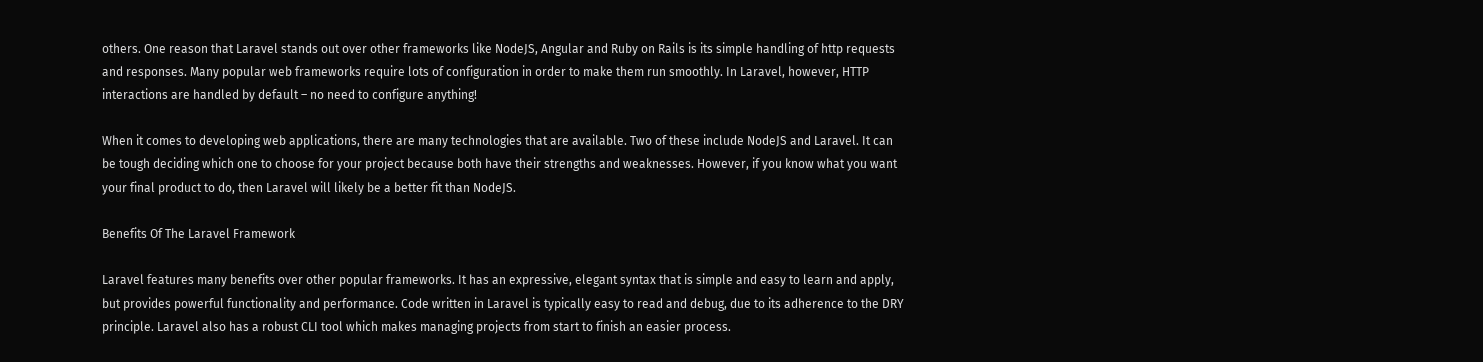others. One reason that Laravel stands out over other frameworks like NodeJS, Angular and Ruby on Rails is its simple handling of http requests and responses. Many popular web frameworks require lots of configuration in order to make them run smoothly. In Laravel, however, HTTP interactions are handled by default – no need to configure anything!

When it comes to developing web applications, there are many technologies that are available. Two of these include NodeJS and Laravel. It can be tough deciding which one to choose for your project because both have their strengths and weaknesses. However, if you know what you want your final product to do, then Laravel will likely be a better fit than NodeJS.

Benefits Of The Laravel Framework

Laravel features many benefits over other popular frameworks. It has an expressive, elegant syntax that is simple and easy to learn and apply, but provides powerful functionality and performance. Code written in Laravel is typically easy to read and debug, due to its adherence to the DRY principle. Laravel also has a robust CLI tool which makes managing projects from start to finish an easier process.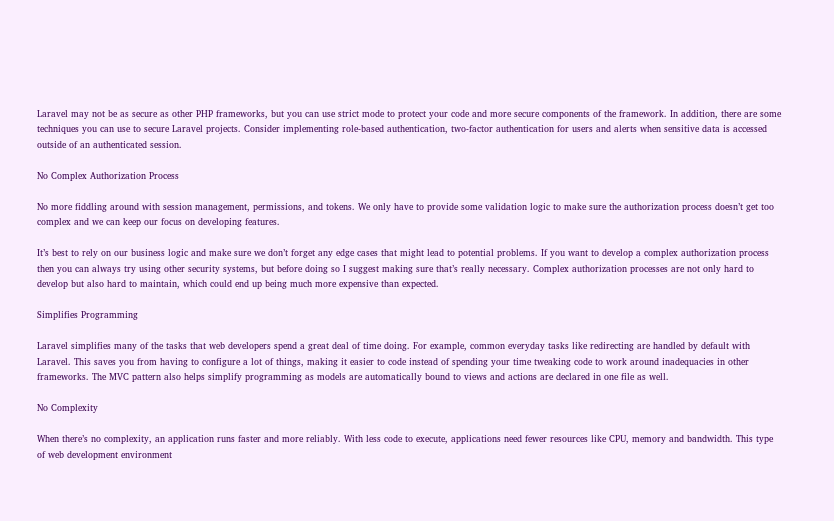Laravel may not be as secure as other PHP frameworks, but you can use strict mode to protect your code and more secure components of the framework. In addition, there are some techniques you can use to secure Laravel projects. Consider implementing role-based authentication, two-factor authentication for users and alerts when sensitive data is accessed outside of an authenticated session.

No Complex Authorization Process

No more fiddling around with session management, permissions, and tokens. We only have to provide some validation logic to make sure the authorization process doesn’t get too complex and we can keep our focus on developing features.

It’s best to rely on our business logic and make sure we don’t forget any edge cases that might lead to potential problems. If you want to develop a complex authorization process then you can always try using other security systems, but before doing so I suggest making sure that’s really necessary. Complex authorization processes are not only hard to develop but also hard to maintain, which could end up being much more expensive than expected.

Simplifies Programming

Laravel simplifies many of the tasks that web developers spend a great deal of time doing. For example, common everyday tasks like redirecting are handled by default with Laravel. This saves you from having to configure a lot of things, making it easier to code instead of spending your time tweaking code to work around inadequacies in other frameworks. The MVC pattern also helps simplify programming as models are automatically bound to views and actions are declared in one file as well.

No Complexity

When there’s no complexity, an application runs faster and more reliably. With less code to execute, applications need fewer resources like CPU, memory and bandwidth. This type of web development environment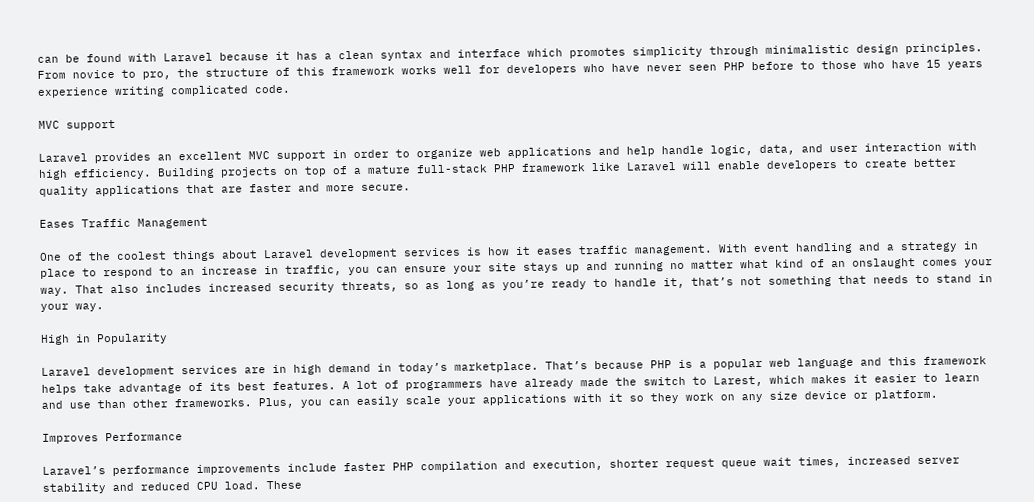can be found with Laravel because it has a clean syntax and interface which promotes simplicity through minimalistic design principles. From novice to pro, the structure of this framework works well for developers who have never seen PHP before to those who have 15 years experience writing complicated code.

MVC support

Laravel provides an excellent MVC support in order to organize web applications and help handle logic, data, and user interaction with high efficiency. Building projects on top of a mature full-stack PHP framework like Laravel will enable developers to create better quality applications that are faster and more secure.

Eases Traffic Management

One of the coolest things about Laravel development services is how it eases traffic management. With event handling and a strategy in place to respond to an increase in traffic, you can ensure your site stays up and running no matter what kind of an onslaught comes your way. That also includes increased security threats, so as long as you’re ready to handle it, that’s not something that needs to stand in your way.

High in Popularity

Laravel development services are in high demand in today’s marketplace. That’s because PHP is a popular web language and this framework helps take advantage of its best features. A lot of programmers have already made the switch to Larest, which makes it easier to learn and use than other frameworks. Plus, you can easily scale your applications with it so they work on any size device or platform.

Improves Performance

Laravel’s performance improvements include faster PHP compilation and execution, shorter request queue wait times, increased server stability and reduced CPU load. These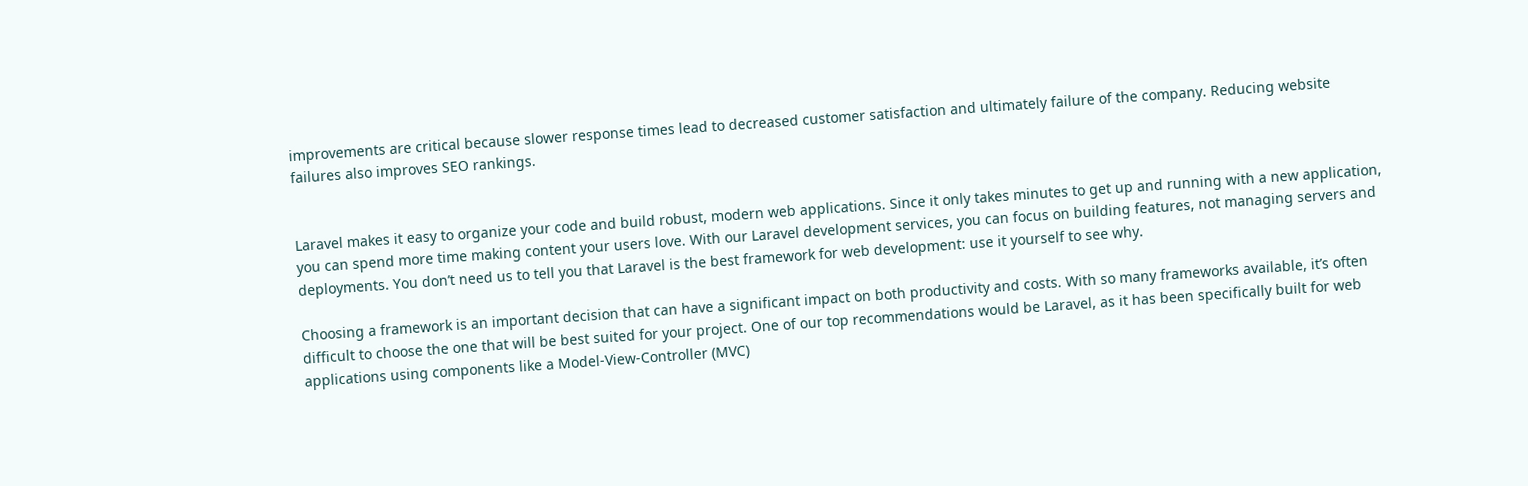improvements are critical because slower response times lead to decreased customer satisfaction and ultimately failure of the company. Reducing website failures also improves SEO rankings.


Laravel makes it easy to organize your code and build robust, modern web applications. Since it only takes minutes to get up and running with a new application, you can spend more time making content your users love. With our Laravel development services, you can focus on building features, not managing servers and deployments. You don’t need us to tell you that Laravel is the best framework for web development: use it yourself to see why.

Choosing a framework is an important decision that can have a significant impact on both productivity and costs. With so many frameworks available, it’s often difficult to choose the one that will be best suited for your project. One of our top recommendations would be Laravel, as it has been specifically built for web applications using components like a Model-View-Controller (MVC)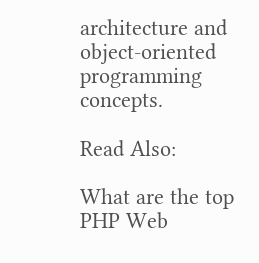architecture and object-oriented programming concepts.

Read Also:

What are the top PHP Web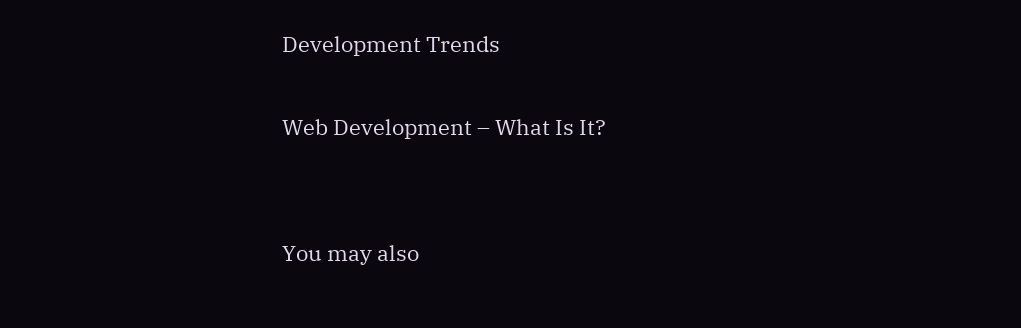Development Trends

Web Development – What Is It?


You may also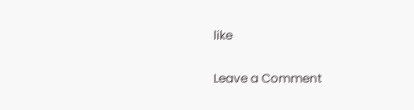like

Leave a Comment